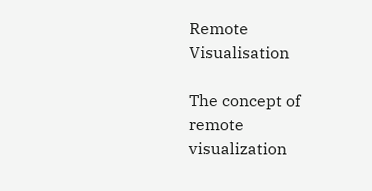Remote Visualisation

The concept of remote visualization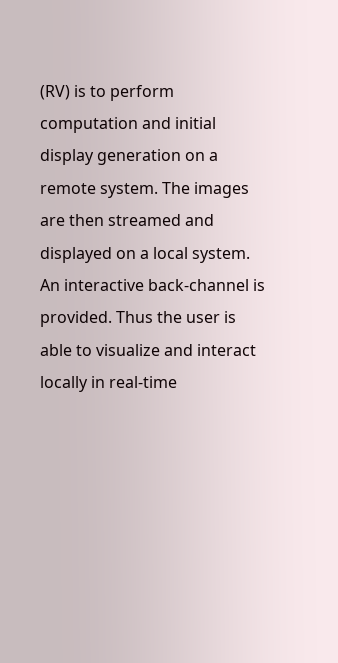(RV) is to perform computation and initial display generation on a remote system. The images are then streamed and displayed on a local system. An interactive back-channel is provided. Thus the user is able to visualize and interact locally in real-time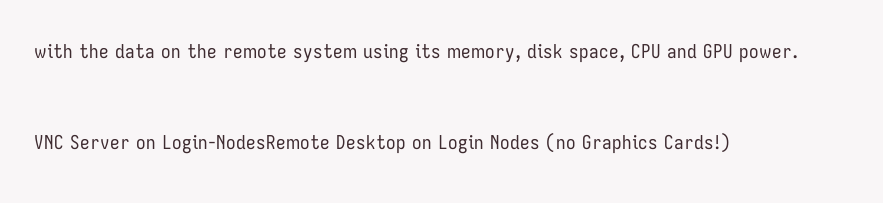with the data on the remote system using its memory, disk space, CPU and GPU power.


VNC Server on Login-NodesRemote Desktop on Login Nodes (no Graphics Cards!)